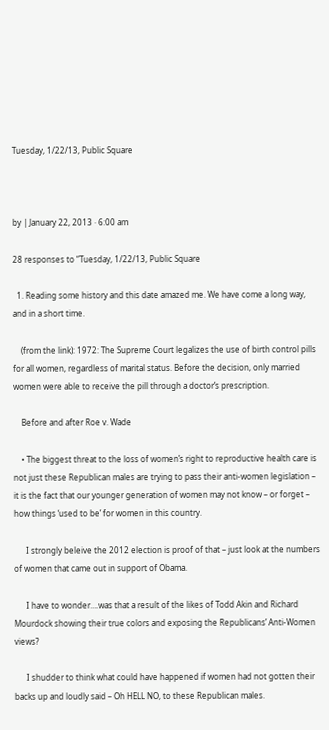Tuesday, 1/22/13, Public Square



by | January 22, 2013 · 6:00 am

28 responses to “Tuesday, 1/22/13, Public Square

  1. Reading some history and this date amazed me. We have come a long way, and in a short time.

    (from the link): 1972: The Supreme Court legalizes the use of birth control pills for all women, regardless of marital status. Before the decision, only married women were able to receive the pill through a doctor’s prescription.

    Before and after Roe v. Wade

    • The biggest threat to the loss of women’s right to reproductive health care is not just these Republican males are trying to pass their anti-women legislation – it is the fact that our younger generation of women may not know – or forget – how things ‘used to be’ for women in this country.

      I strongly beleive the 2012 election is proof of that – just look at the numbers of women that came out in support of Obama.

      I have to wonder….was that a result of the likes of Todd Akin and Richard Mourdock showing their true colors and exposing the Republicans’ Anti-Women views?

      I shudder to think what could have happened if women had not gotten their backs up and loudly said – Oh HELL NO, to these Republican males.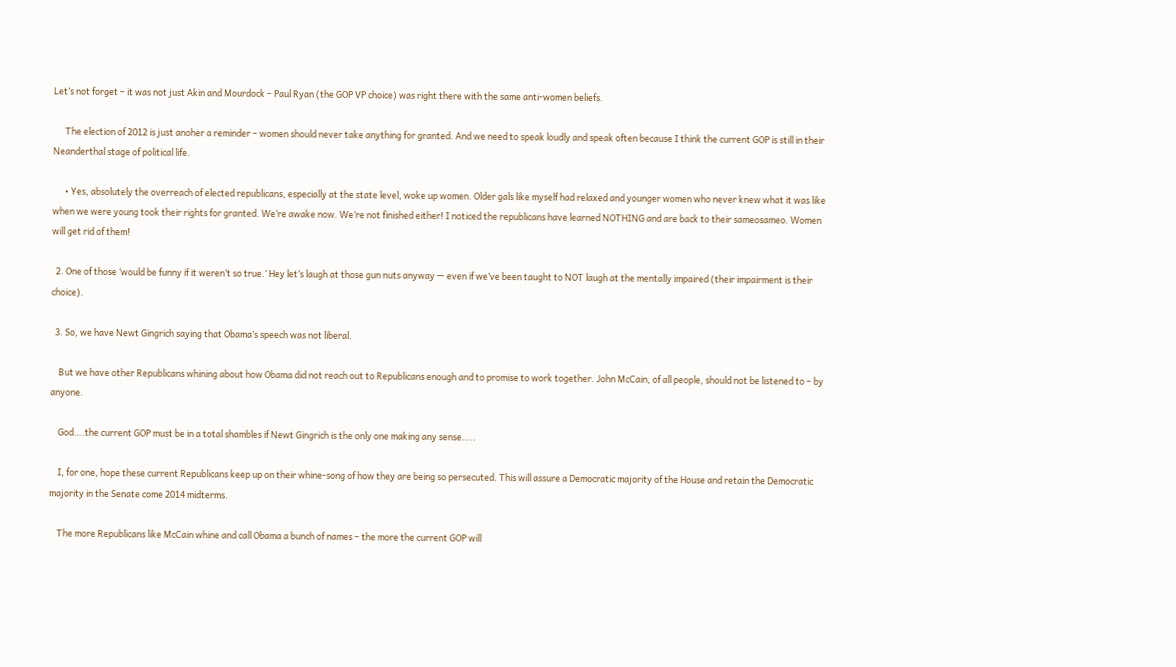Let’s not forget – it was not just Akin and Mourdock – Paul Ryan (the GOP VP choice) was right there with the same anti-women beliefs.

      The election of 2012 is just anoher a reminder – women should never take anything for granted. And we need to speak loudly and speak often because I think the current GOP is still in their Neanderthal stage of political life.

      • Yes, absolutely the overreach of elected republicans, especially at the state level, woke up women. Older gals like myself had relaxed and younger women who never knew what it was like when we were young took their rights for granted. We’re awake now. We’re not finished either! I noticed the republicans have learned NOTHING and are back to their sameosameo. Women will get rid of them!

  2. One of those ‘would be funny if it weren’t so true.’ Hey let’s laugh at those gun nuts anyway — even if we’ve been taught to NOT laugh at the mentally impaired (their impairment is their choice).

  3. So, we have Newt Gingrich saying that Obama’s speech was not liberal.

    But we have other Republicans whining about how Obama did not reach out to Republicans enough and to promise to work together. John McCain, of all people, should not be listened to – by anyone.

    God….the current GOP must be in a total shambles if Newt Gingrich is the only one making any sense…..

    I, for one, hope these current Republicans keep up on their whine-song of how they are being so persecuted. This will assure a Democratic majority of the House and retain the Democratic majority in the Senate come 2014 midterms.

    The more Republicans like McCain whine and call Obama a bunch of names – the more the current GOP will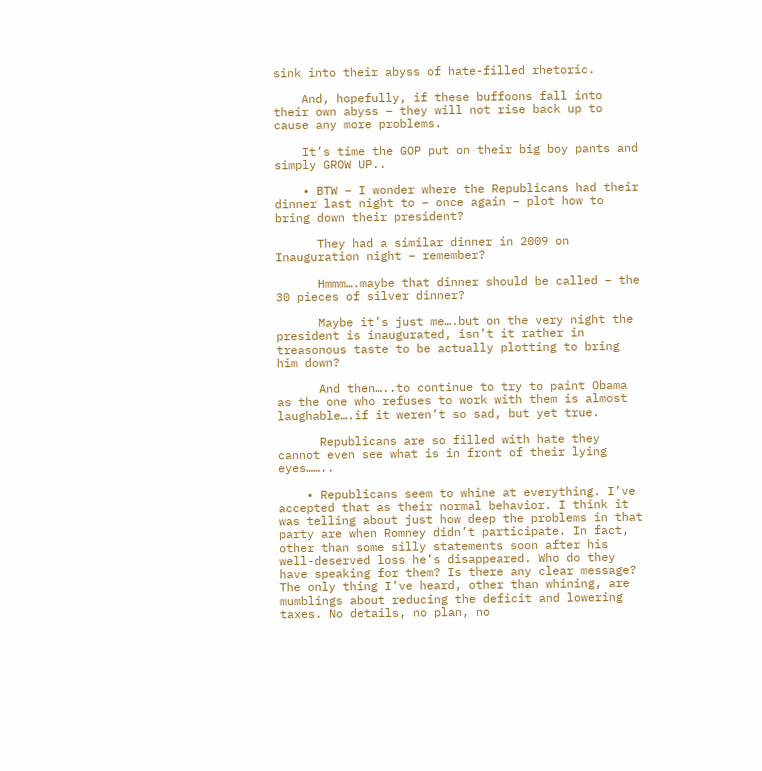sink into their abyss of hate-filled rhetoric.

    And, hopefully, if these buffoons fall into their own abyss – they will not rise back up to cause any more problems.

    It’s time the GOP put on their big boy pants and simply GROW UP..

    • BTW – I wonder where the Republicans had their dinner last night to – once again – plot how to bring down their president?

      They had a similar dinner in 2009 on Inauguration night – remember?

      Hmmm….maybe that dinner should be called – the 30 pieces of silver dinner?

      Maybe it’s just me….but on the very night the president is inaugurated, isn’t it rather in treasonous taste to be actually plotting to bring him down?

      And then…..to continue to try to paint Obama as the one who refuses to work with them is almost laughable….if it weren’t so sad, but yet true.

      Republicans are so filled with hate they cannot even see what is in front of their lying eyes……..

    • Republicans seem to whine at everything. I’ve accepted that as their normal behavior. I think it was telling about just how deep the problems in that party are when Romney didn’t participate. In fact, other than some silly statements soon after his well-deserved loss he’s disappeared. Who do they have speaking for them? Is there any clear message? The only thing I’ve heard, other than whining, are mumblings about reducing the deficit and lowering taxes. No details, no plan, no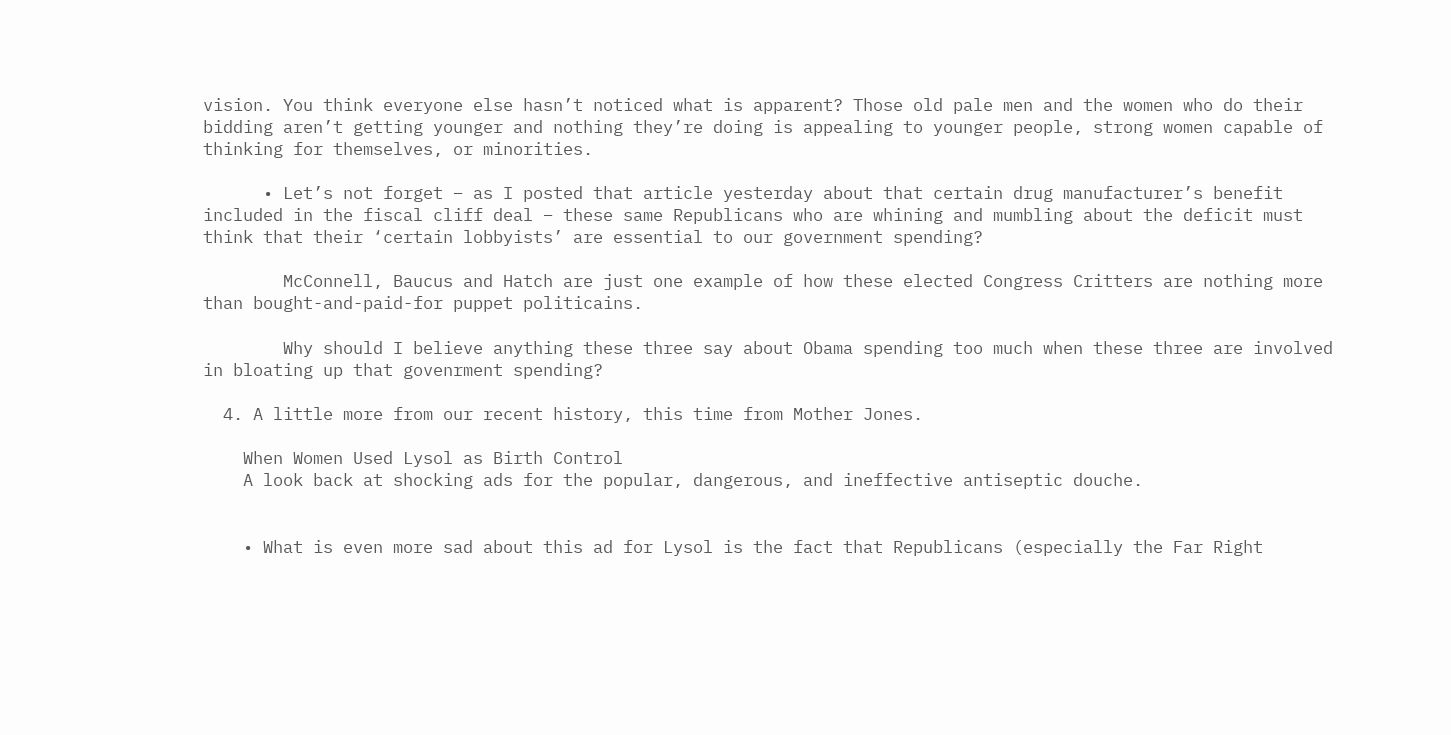vision. You think everyone else hasn’t noticed what is apparent? Those old pale men and the women who do their bidding aren’t getting younger and nothing they’re doing is appealing to younger people, strong women capable of thinking for themselves, or minorities.

      • Let’s not forget – as I posted that article yesterday about that certain drug manufacturer’s benefit included in the fiscal cliff deal – these same Republicans who are whining and mumbling about the deficit must think that their ‘certain lobbyists’ are essential to our government spending?

        McConnell, Baucus and Hatch are just one example of how these elected Congress Critters are nothing more than bought-and-paid-for puppet politicains.

        Why should I believe anything these three say about Obama spending too much when these three are involved in bloating up that govenrment spending?

  4. A little more from our recent history, this time from Mother Jones.

    When Women Used Lysol as Birth Control
    A look back at shocking ads for the popular, dangerous, and ineffective antiseptic douche.


    • What is even more sad about this ad for Lysol is the fact that Republicans (especially the Far Right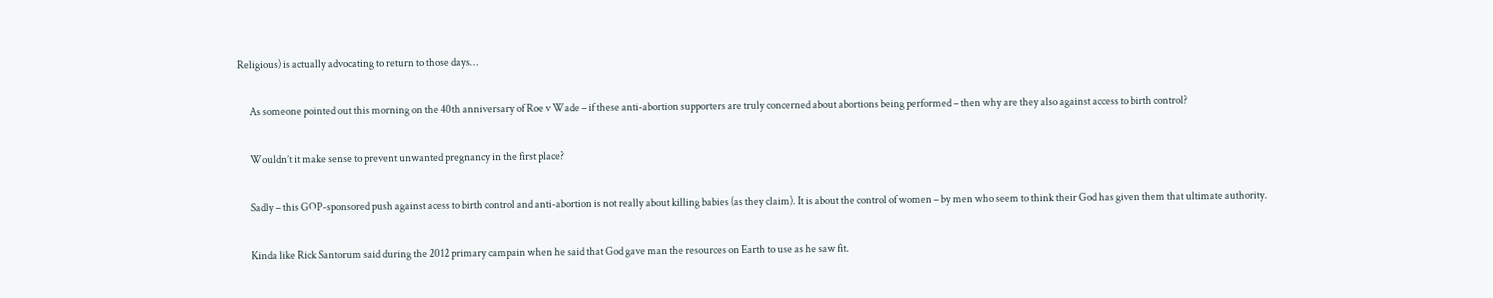Religious) is actually advocating to return to those days…

      As someone pointed out this morning on the 40th anniversary of Roe v Wade – if these anti-abortion supporters are truly concerned about abortions being performed – then why are they also against access to birth control?

      Wouldn’t it make sense to prevent unwanted pregnancy in the first place?

      Sadly – this GOP-sponsored push against acess to birth control and anti-abortion is not really about killing babies (as they claim). It is about the control of women – by men who seem to think their God has given them that ultimate authority.

      Kinda like Rick Santorum said during the 2012 primary campain when he said that God gave man the resources on Earth to use as he saw fit.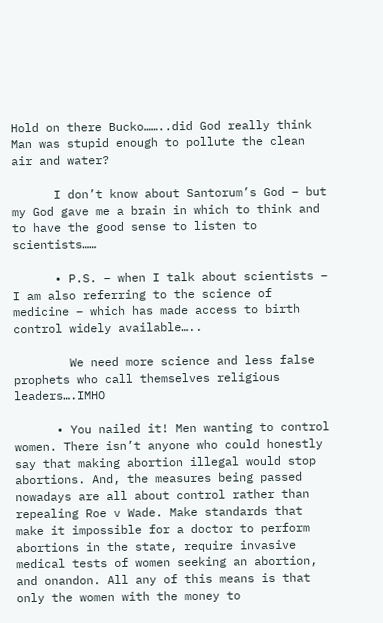Hold on there Bucko……..did God really think Man was stupid enough to pollute the clean air and water?

      I don’t know about Santorum’s God – but my God gave me a brain in which to think and to have the good sense to listen to scientists……

      • P.S. – when I talk about scientists – I am also referring to the science of medicine – which has made access to birth control widely available…..

        We need more science and less false prophets who call themselves religious leaders….IMHO

      • You nailed it! Men wanting to control women. There isn’t anyone who could honestly say that making abortion illegal would stop abortions. And, the measures being passed nowadays are all about control rather than repealing Roe v Wade. Make standards that make it impossible for a doctor to perform abortions in the state, require invasive medical tests of women seeking an abortion, and onandon. All any of this means is that only the women with the money to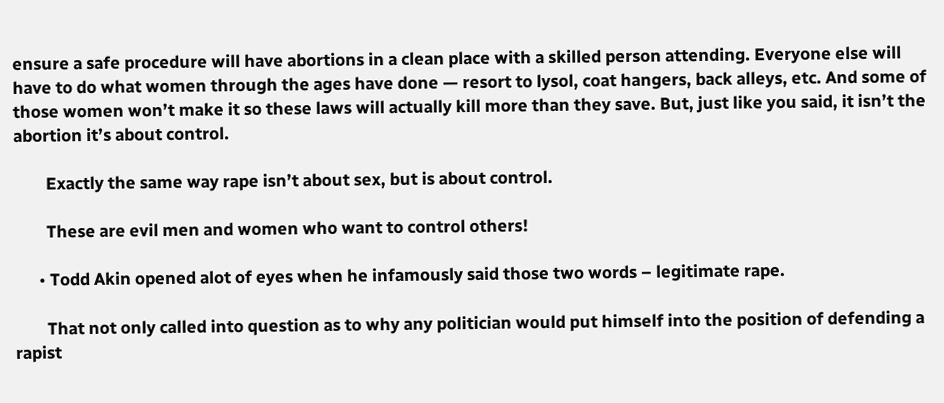ensure a safe procedure will have abortions in a clean place with a skilled person attending. Everyone else will have to do what women through the ages have done — resort to lysol, coat hangers, back alleys, etc. And some of those women won’t make it so these laws will actually kill more than they save. But, just like you said, it isn’t the abortion it’s about control.

        Exactly the same way rape isn’t about sex, but is about control.

        These are evil men and women who want to control others!

      • Todd Akin opened alot of eyes when he infamously said those two words – legitimate rape.

        That not only called into question as to why any politician would put himself into the position of defending a rapist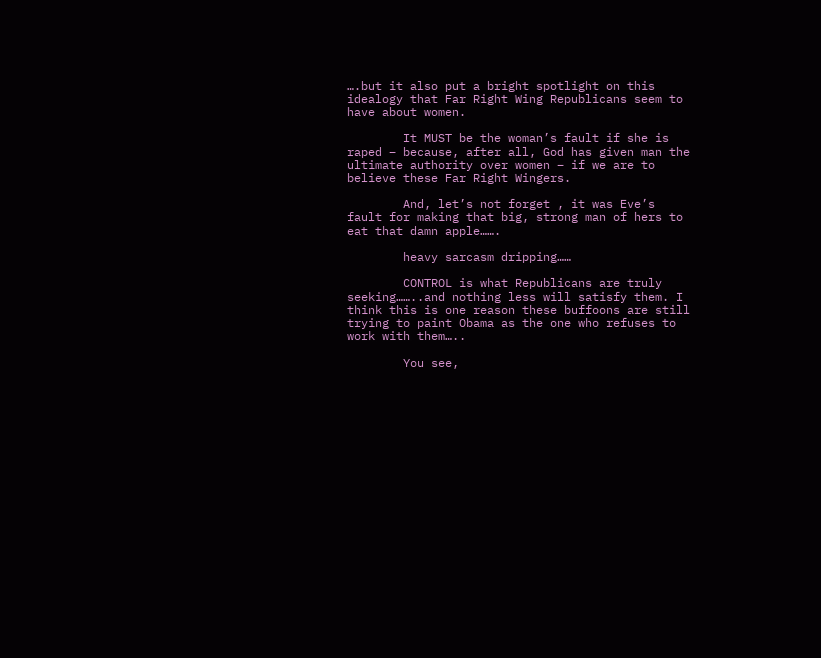….but it also put a bright spotlight on this idealogy that Far Right Wing Republicans seem to have about women.

        It MUST be the woman’s fault if she is raped – because, after all, God has given man the ultimate authority over women – if we are to believe these Far Right Wingers.

        And, let’s not forget , it was Eve’s fault for making that big, strong man of hers to eat that damn apple…….

        heavy sarcasm dripping……

        CONTROL is what Republicans are truly seeking……..and nothing less will satisfy them. I think this is one reason these buffoons are still trying to paint Obama as the one who refuses to work with them…..

        You see,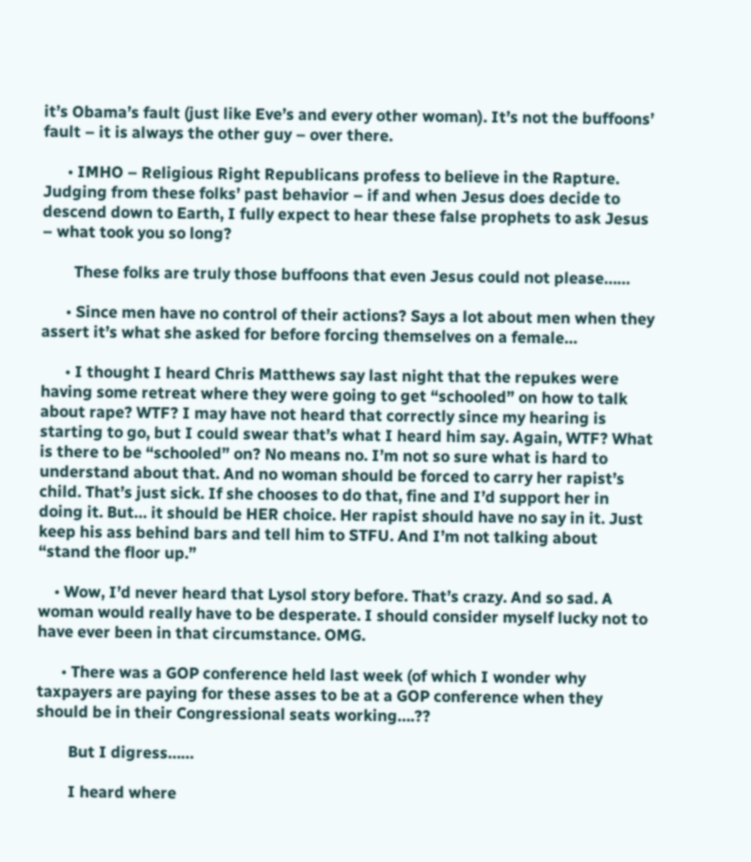it’s Obama’s fault (just like Eve’s and every other woman). It’s not the buffoons’ fault – it is always the other guy – over there.

      • IMHO – Religious Right Republicans profess to believe in the Rapture. Judging from these folks’ past behavior – if and when Jesus does decide to descend down to Earth, I fully expect to hear these false prophets to ask Jesus – what took you so long?

        These folks are truly those buffoons that even Jesus could not please……

      • Since men have no control of their actions? Says a lot about men when they assert it’s what she asked for before forcing themselves on a female…

      • I thought I heard Chris Matthews say last night that the repukes were having some retreat where they were going to get “schooled” on how to talk about rape? WTF? I may have not heard that correctly since my hearing is starting to go, but I could swear that’s what I heard him say. Again, WTF? What is there to be “schooled” on? No means no. I’m not so sure what is hard to understand about that. And no woman should be forced to carry her rapist’s child. That’s just sick. If she chooses to do that, fine and I’d support her in doing it. But… it should be HER choice. Her rapist should have no say in it. Just keep his ass behind bars and tell him to STFU. And I’m not talking about “stand the floor up.”

    • Wow, I’d never heard that Lysol story before. That’s crazy. And so sad. A woman would really have to be desperate. I should consider myself lucky not to have ever been in that circumstance. OMG.

      • There was a GOP conference held last week (of which I wonder why taxpayers are paying for these asses to be at a GOP conference when they should be in their Congressional seats working….??

        But I digress……

        I heard where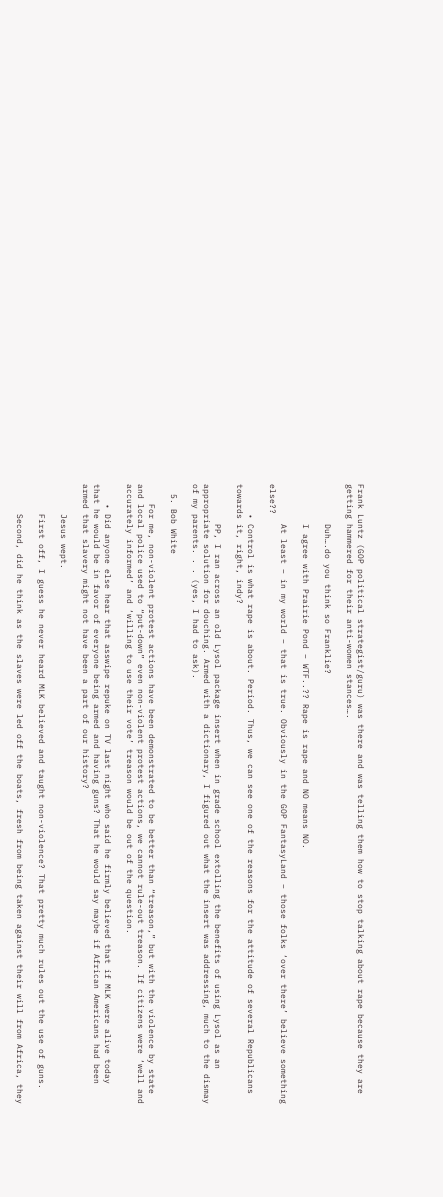Frank Luntz (GOP political strategist/guru) was there and was telling them how to stop talking about rape because they are getting hammered for their anti-women stances….

        Duh….do you think so Franklie?

        I agree with Prairie Pond – WTF..?? Rape is rape and NO means NO.

        At least – in my world – that is true. Obviously in the GOP FantasyLand – those folks ‘over there’ believe something else??

      • Control is what rape is about. Period. Thus, we can see one of the reasons for the attitude of several Republicans towards it, right, indy?

        PP, I ran across an old Lysol package insert when in grade school extolling the benefits of using Lysol as an appropriate solution for douching. Armed with a dictionary, I figured out what the insert was addressing, much to the dismay of my parents. . . (yes, I had to ask).

  5. Bob White

    For me, non-violent protest actions have been demonstrated to be better than “treason,” but with the violence by state and local police used to “put-down” even non-violent protest actions, we cannot rule-out treason. If citizens were ‘well and accurately informed’ and ‘willing to use their vote’ treason would be out of the question.

    • Did anyone else hear that asswipe repuke on TV last night who said he firmly believed that if MLK were alive today that he would be in favor of everyone being armed and having guns? That he would say maybe if African Americans had been armed that slavery might not have been a part of our history?

      Jesus wept.

      First off, I guess he never heard MLK believed and taught non-violence? That pretty much rules out the use of guns.

      Second, did he think as the slaves were led off the boats, fresh from being taken against their will from Africa, they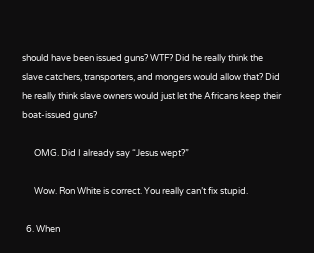should have been issued guns? WTF? Did he really think the slave catchers, transporters, and mongers would allow that? Did he really think slave owners would just let the Africans keep their boat-issued guns?

      OMG. Did I already say “Jesus wept?”

      Wow. Ron White is correct. You really can’t fix stupid.

  6. When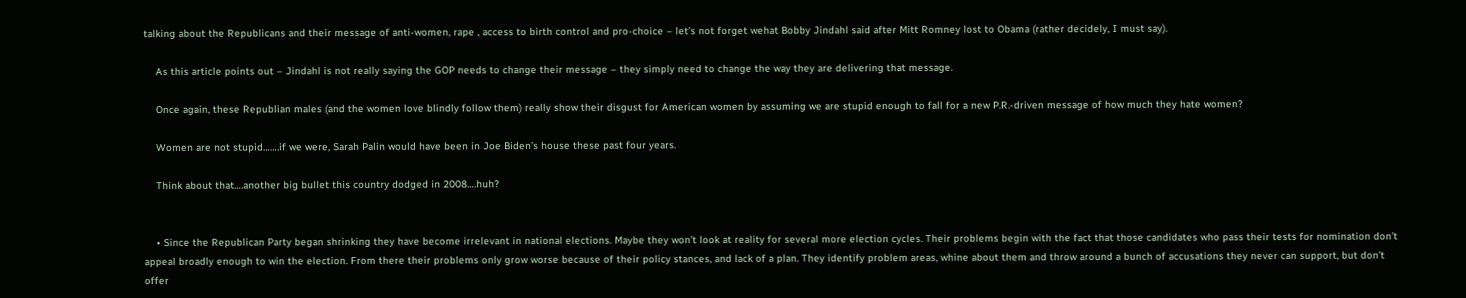talking about the Republicans and their message of anti-women, rape , access to birth control and pro-choice – let’s not forget wehat Bobby Jindahl said after Mitt Romney lost to Obama (rather decidely, I must say).

    As this article points out – Jindahl is not really saying the GOP needs to change their message – they simply need to change the way they are delivering that message.

    Once again, these Republian males (and the women love blindly follow them) really show their disgust for American women by assuming we are stupid enough to fall for a new P.R.-driven message of how much they hate women?

    Women are not stupid…….if we were, Sarah Palin would have been in Joe Biden’s house these past four years.

    Think about that….another big bullet this country dodged in 2008….huh?


    • Since the Republican Party began shrinking they have become irrelevant in national elections. Maybe they won’t look at reality for several more election cycles. Their problems begin with the fact that those candidates who pass their tests for nomination don’t appeal broadly enough to win the election. From there their problems only grow worse because of their policy stances, and lack of a plan. They identify problem areas, whine about them and throw around a bunch of accusations they never can support, but don’t offer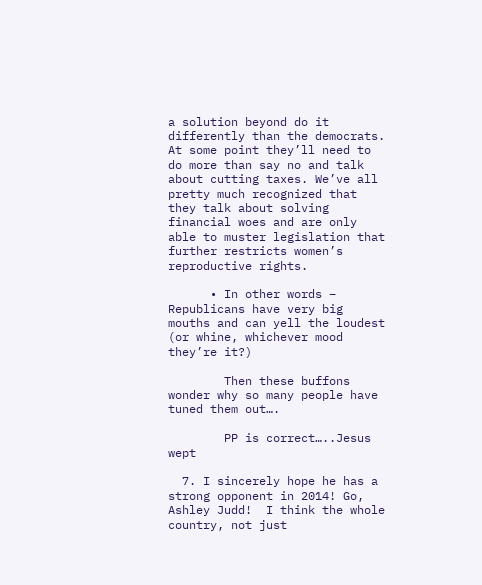a solution beyond do it differently than the democrats. At some point they’ll need to do more than say no and talk about cutting taxes. We’ve all pretty much recognized that they talk about solving financial woes and are only able to muster legislation that further restricts women’s reproductive rights.

      • In other words – Republicans have very big mouths and can yell the loudest (or whine, whichever mood they’re it?)

        Then these buffons wonder why so many people have tuned them out….

        PP is correct…..Jesus wept

  7. I sincerely hope he has a strong opponent in 2014! Go, Ashley Judd!  I think the whole country, not just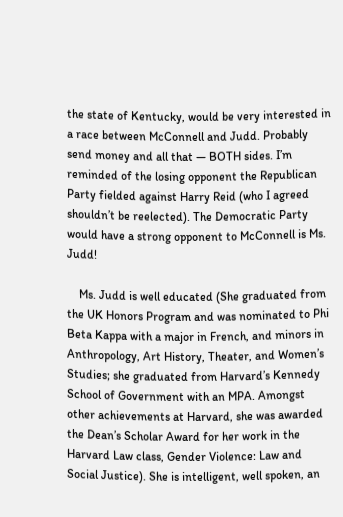the state of Kentucky, would be very interested in a race between McConnell and Judd. Probably send money and all that — BOTH sides. I’m reminded of the losing opponent the Republican Party fielded against Harry Reid (who I agreed shouldn’t be reelected). The Democratic Party would have a strong opponent to McConnell is Ms. Judd!

    Ms. Judd is well educated (She graduated from the UK Honors Program and was nominated to Phi Beta Kappa with a major in French, and minors in Anthropology, Art History, Theater, and Women’s Studies; she graduated from Harvard’s Kennedy School of Government with an MPA. Amongst other achievements at Harvard, she was awarded the Dean’s Scholar Award for her work in the Harvard Law class, Gender Violence: Law and Social Justice). She is intelligent, well spoken, an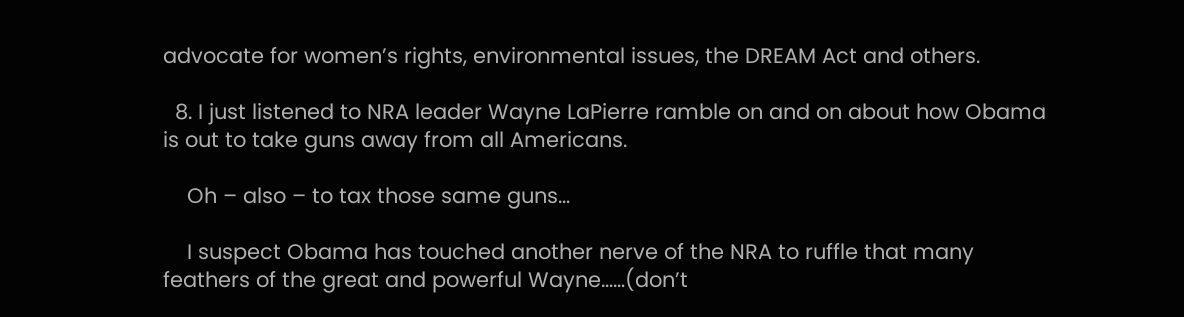advocate for women’s rights, environmental issues, the DREAM Act and others.

  8. I just listened to NRA leader Wayne LaPierre ramble on and on about how Obama is out to take guns away from all Americans.

    Oh – also – to tax those same guns…

    I suspect Obama has touched another nerve of the NRA to ruffle that many feathers of the great and powerful Wayne……(don’t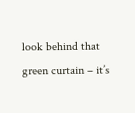look behind that green curtain – it’s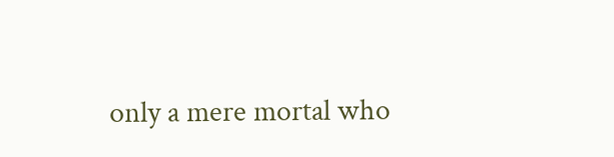only a mere mortal who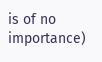is of no importance)